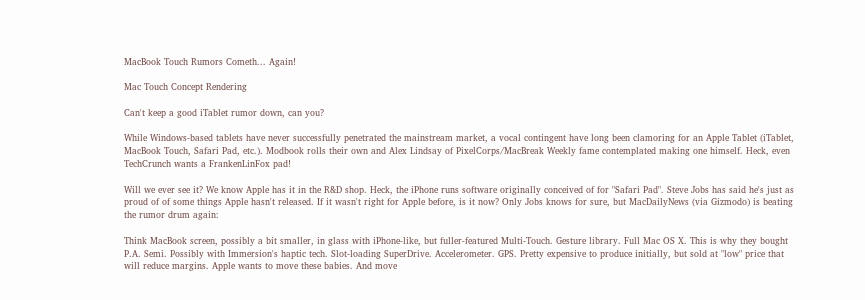MacBook Touch Rumors Cometh... Again!

Mac Touch Concept Rendering

Can't keep a good iTablet rumor down, can you?

While Windows-based tablets have never successfully penetrated the mainstream market, a vocal contingent have long been clamoring for an Apple Tablet (iTablet, MacBook Touch, Safari Pad, etc.). Modbook rolls their own and Alex Lindsay of PixelCorps/MacBreak Weekly fame contemplated making one himself. Heck, even TechCrunch wants a FrankenLinFox pad!

Will we ever see it? We know Apple has it in the R&D shop. Heck, the iPhone runs software originally conceived of for "Safari Pad". Steve Jobs has said he's just as proud of of some things Apple hasn't released. If it wasn't right for Apple before, is it now? Only Jobs knows for sure, but MacDailyNews (via Gizmodo) is beating the rumor drum again:

Think MacBook screen, possibly a bit smaller, in glass with iPhone-like, but fuller-featured Multi-Touch. Gesture library. Full Mac OS X. This is why they bought P.A. Semi. Possibly with Immersion's haptic tech. Slot-loading SuperDrive. Accelerometer. GPS. Pretty expensive to produce initially, but sold at "low" price that will reduce margins. Apple wants to move these babies. And move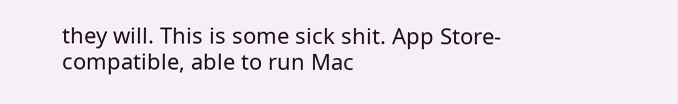they will. This is some sick shit. App Store-compatible, able to run Mac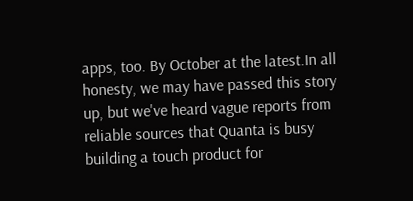apps, too. By October at the latest.In all honesty, we may have passed this story up, but we've heard vague reports from reliable sources that Quanta is busy building a touch product for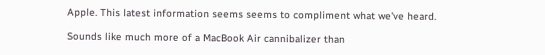Apple. This latest information seems seems to compliment what we've heard.

Sounds like much more of a MacBook Air cannibalizer than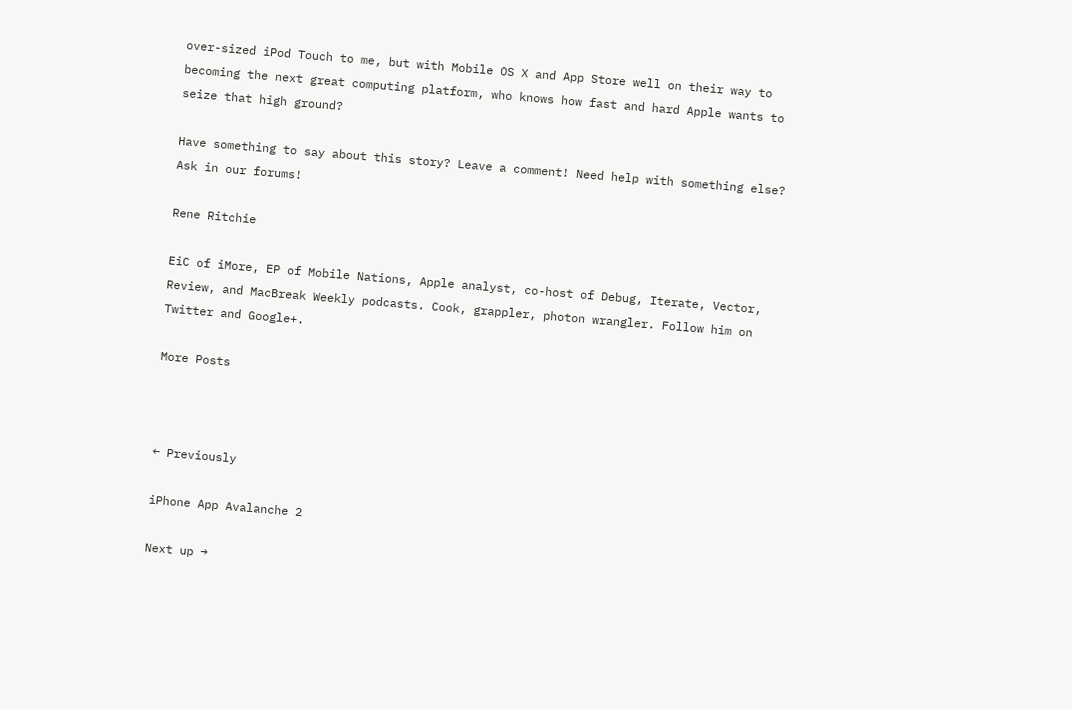over-sized iPod Touch to me, but with Mobile OS X and App Store well on their way to becoming the next great computing platform, who knows how fast and hard Apple wants to seize that high ground?

Have something to say about this story? Leave a comment! Need help with something else? Ask in our forums!

Rene Ritchie

EiC of iMore, EP of Mobile Nations, Apple analyst, co-host of Debug, Iterate, Vector, Review, and MacBreak Weekly podcasts. Cook, grappler, photon wrangler. Follow him on Twitter and Google+.

More Posts



← Previously

iPhone App Avalanche 2

Next up →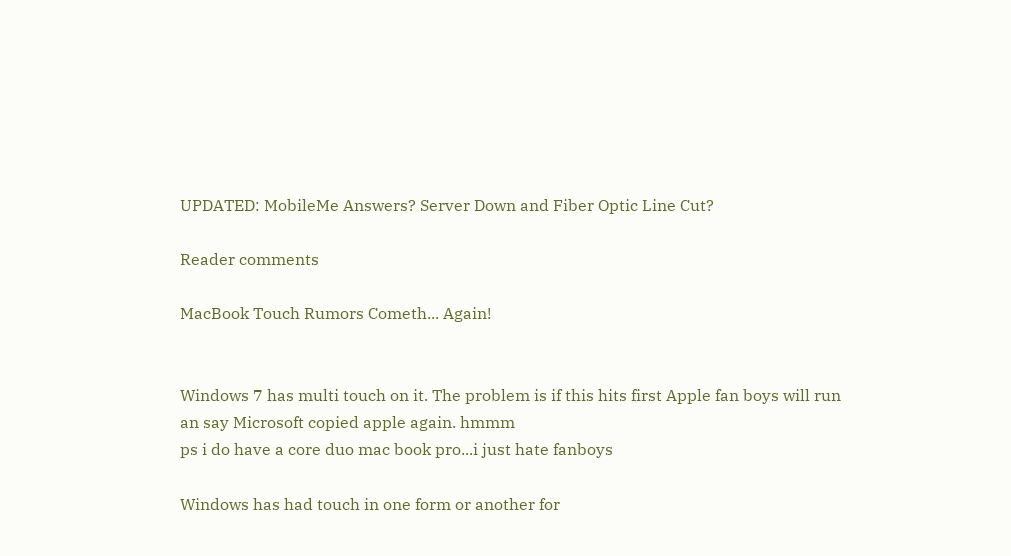UPDATED: MobileMe Answers? Server Down and Fiber Optic Line Cut?

Reader comments

MacBook Touch Rumors Cometh... Again!


Windows 7 has multi touch on it. The problem is if this hits first Apple fan boys will run an say Microsoft copied apple again. hmmm
ps i do have a core duo mac book pro...i just hate fanboys

Windows has had touch in one form or another for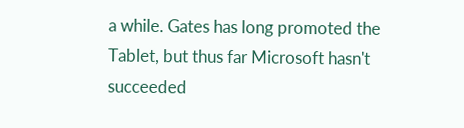a while. Gates has long promoted the Tablet, but thus far Microsoft hasn't succeeded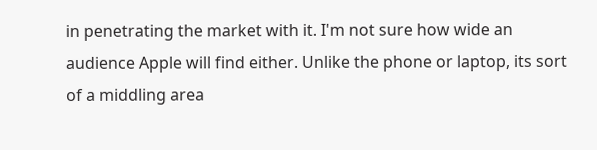in penetrating the market with it. I'm not sure how wide an audience Apple will find either. Unlike the phone or laptop, its sort of a middling area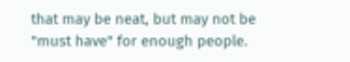that may be neat, but may not be "must have" for enough people.